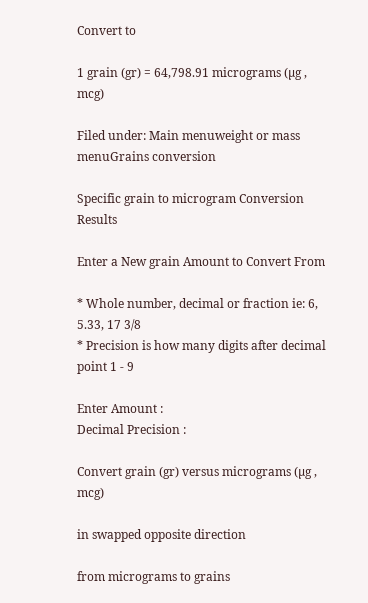Convert to

1 grain (gr) = 64,798.91 micrograms (µg , mcg)

Filed under: Main menuweight or mass menuGrains conversion

Specific grain to microgram Conversion Results

Enter a New grain Amount to Convert From

* Whole number, decimal or fraction ie: 6, 5.33, 17 3/8
* Precision is how many digits after decimal point 1 - 9

Enter Amount :
Decimal Precision :

Convert grain (gr) versus micrograms (µg , mcg)

in swapped opposite direction

from micrograms to grains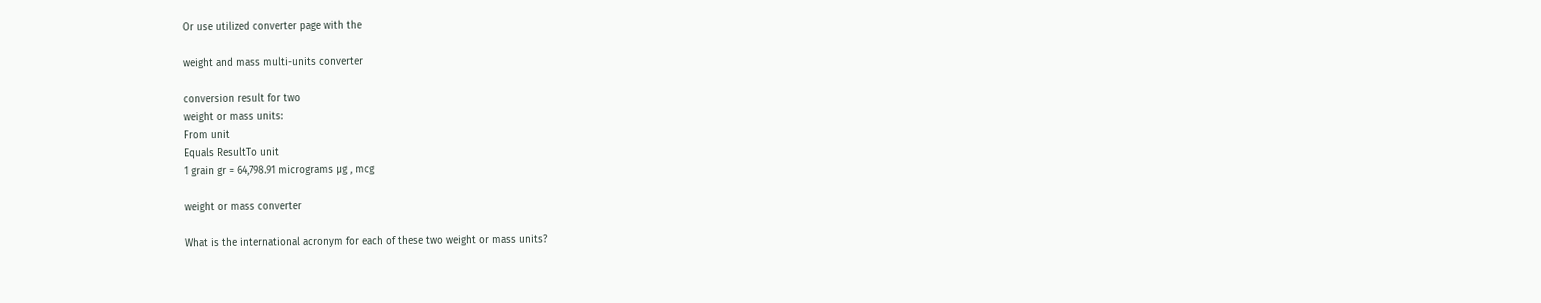Or use utilized converter page with the

weight and mass multi-units converter

conversion result for two
weight or mass units:
From unit
Equals ResultTo unit
1 grain gr = 64,798.91 micrograms µg , mcg

weight or mass converter

What is the international acronym for each of these two weight or mass units?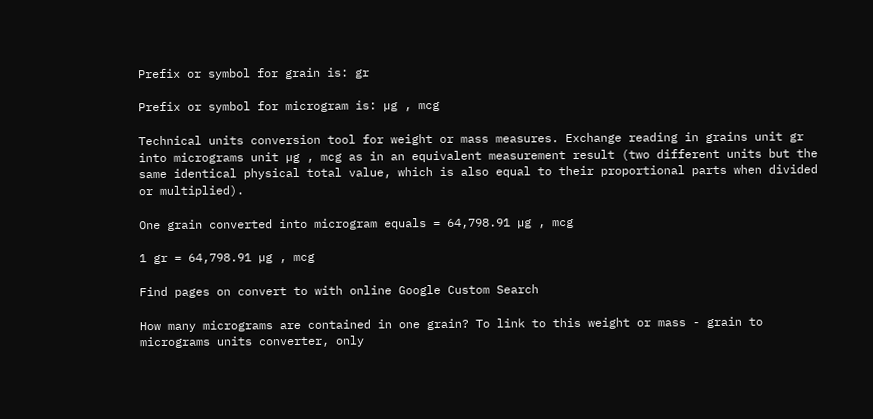Prefix or symbol for grain is: gr

Prefix or symbol for microgram is: µg , mcg

Technical units conversion tool for weight or mass measures. Exchange reading in grains unit gr into micrograms unit µg , mcg as in an equivalent measurement result (two different units but the same identical physical total value, which is also equal to their proportional parts when divided or multiplied).

One grain converted into microgram equals = 64,798.91 µg , mcg

1 gr = 64,798.91 µg , mcg

Find pages on convert to with online Google Custom Search

How many micrograms are contained in one grain? To link to this weight or mass - grain to micrograms units converter, only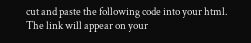cut and paste the following code into your html.
The link will appear on your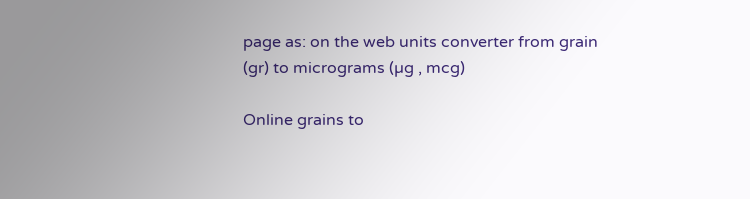page as: on the web units converter from grain (gr) to micrograms (µg , mcg)

Online grains to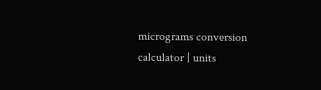micrograms conversion calculator | units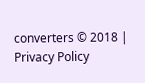converters © 2018 | Privacy Policy